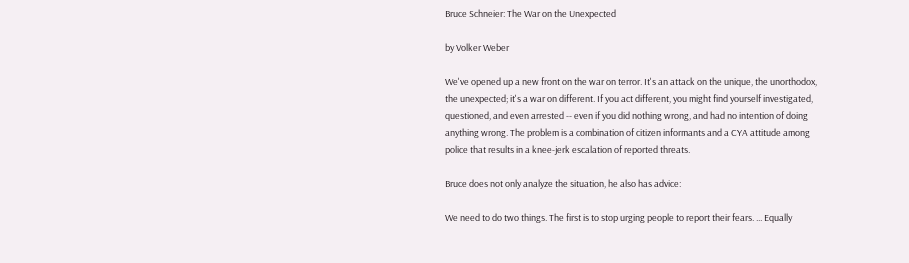Bruce Schneier: The War on the Unexpected

by Volker Weber

We've opened up a new front on the war on terror. It's an attack on the unique, the unorthodox, the unexpected; it's a war on different. If you act different, you might find yourself investigated, questioned, and even arrested -- even if you did nothing wrong, and had no intention of doing anything wrong. The problem is a combination of citizen informants and a CYA attitude among police that results in a knee-jerk escalation of reported threats.

Bruce does not only analyze the situation, he also has advice:

We need to do two things. The first is to stop urging people to report their fears. ... Equally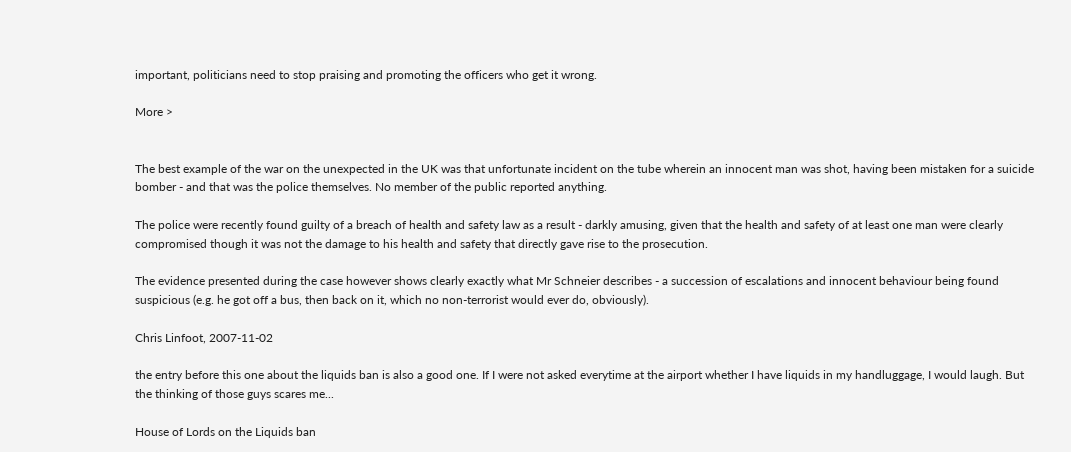important, politicians need to stop praising and promoting the officers who get it wrong.

More >


The best example of the war on the unexpected in the UK was that unfortunate incident on the tube wherein an innocent man was shot, having been mistaken for a suicide bomber - and that was the police themselves. No member of the public reported anything.

The police were recently found guilty of a breach of health and safety law as a result - darkly amusing, given that the health and safety of at least one man were clearly compromised though it was not the damage to his health and safety that directly gave rise to the prosecution.

The evidence presented during the case however shows clearly exactly what Mr Schneier describes - a succession of escalations and innocent behaviour being found suspicious (e.g. he got off a bus, then back on it, which no non-terrorist would ever do, obviously).

Chris Linfoot, 2007-11-02

the entry before this one about the liquids ban is also a good one. If I were not asked everytime at the airport whether I have liquids in my handluggage, I would laugh. But the thinking of those guys scares me...

House of Lords on the Liquids ban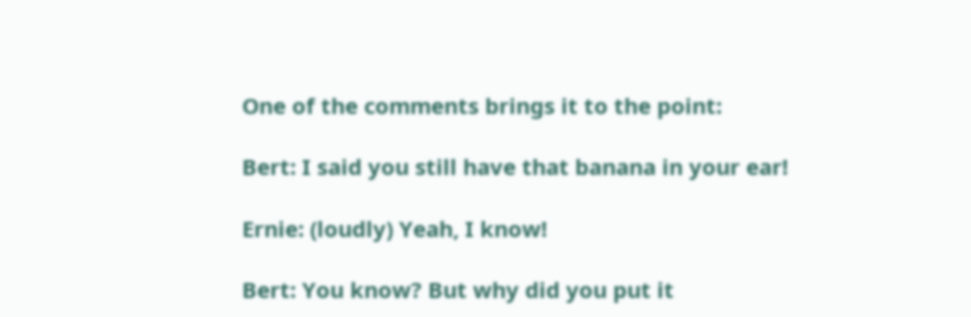One of the comments brings it to the point:

Bert: I said you still have that banana in your ear!

Ernie: (loudly) Yeah, I know!

Bert: You know? But why did you put it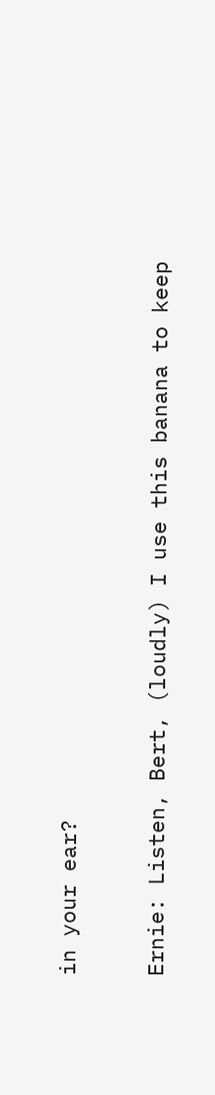in your ear?

Ernie: Listen, Bert, (loudly) I use this banana to keep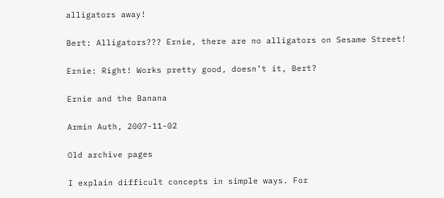alligators away!

Bert: Alligators??? Ernie, there are no alligators on Sesame Street!

Ernie: Right! Works pretty good, doesn’t it, Bert?

Ernie and the Banana

Armin Auth, 2007-11-02

Old archive pages

I explain difficult concepts in simple ways. For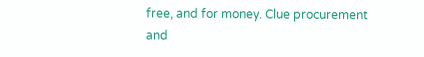free, and for money. Clue procurement and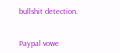bullshit detection.


Paypal vowe